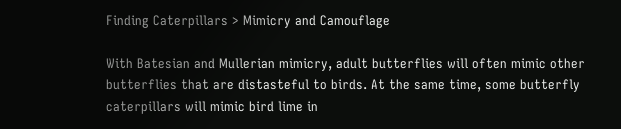Finding Caterpillars > Mimicry and Camouflage

With Batesian and Mullerian mimicry, adult butterflies will often mimic other butterflies that are distasteful to birds. At the same time, some butterfly caterpillars will mimic bird lime in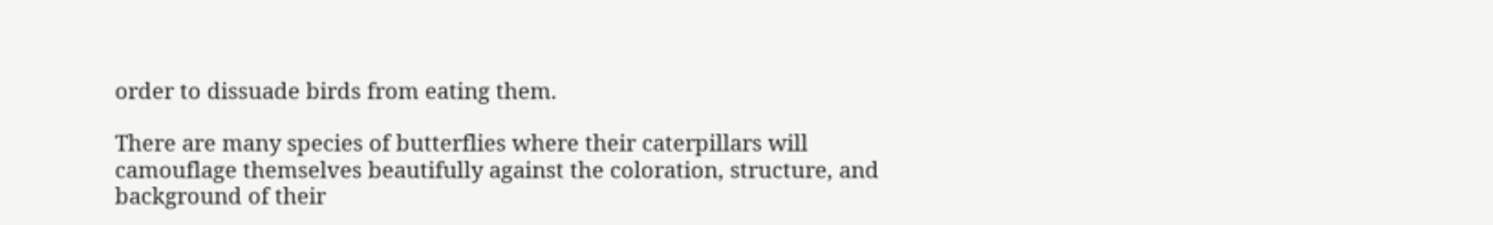order to dissuade birds from eating them.

There are many species of butterflies where their caterpillars will camouflage themselves beautifully against the coloration, structure, and background of their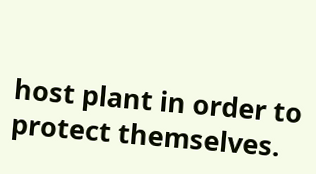host plant in order to protect themselves.